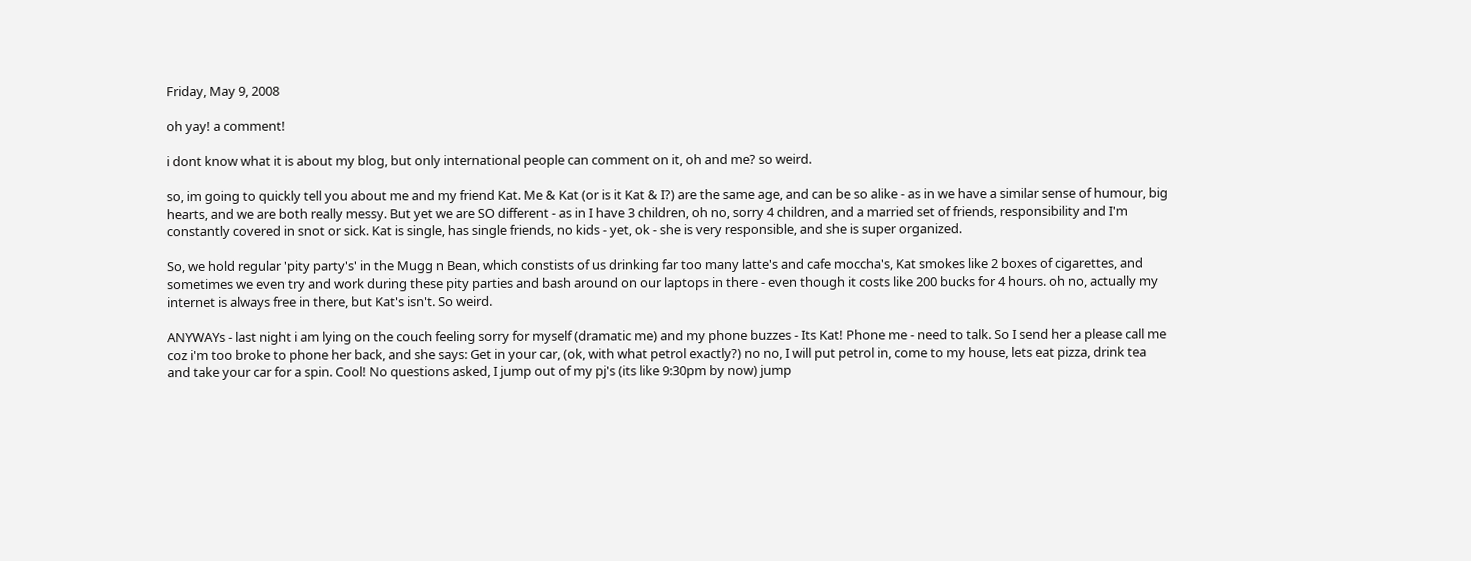Friday, May 9, 2008

oh yay! a comment!

i dont know what it is about my blog, but only international people can comment on it, oh and me? so weird.

so, im going to quickly tell you about me and my friend Kat. Me & Kat (or is it Kat & I?) are the same age, and can be so alike - as in we have a similar sense of humour, big hearts, and we are both really messy. But yet we are SO different - as in I have 3 children, oh no, sorry 4 children, and a married set of friends, responsibility and I'm constantly covered in snot or sick. Kat is single, has single friends, no kids - yet, ok - she is very responsible, and she is super organized.

So, we hold regular 'pity party's' in the Mugg n Bean, which constists of us drinking far too many latte's and cafe moccha's, Kat smokes like 2 boxes of cigarettes, and sometimes we even try and work during these pity parties and bash around on our laptops in there - even though it costs like 200 bucks for 4 hours. oh no, actually my internet is always free in there, but Kat's isn't. So weird.

ANYWAYs - last night i am lying on the couch feeling sorry for myself (dramatic me) and my phone buzzes - Its Kat! Phone me - need to talk. So I send her a please call me coz i'm too broke to phone her back, and she says: Get in your car, (ok, with what petrol exactly?) no no, I will put petrol in, come to my house, lets eat pizza, drink tea and take your car for a spin. Cool! No questions asked, I jump out of my pj's (its like 9:30pm by now) jump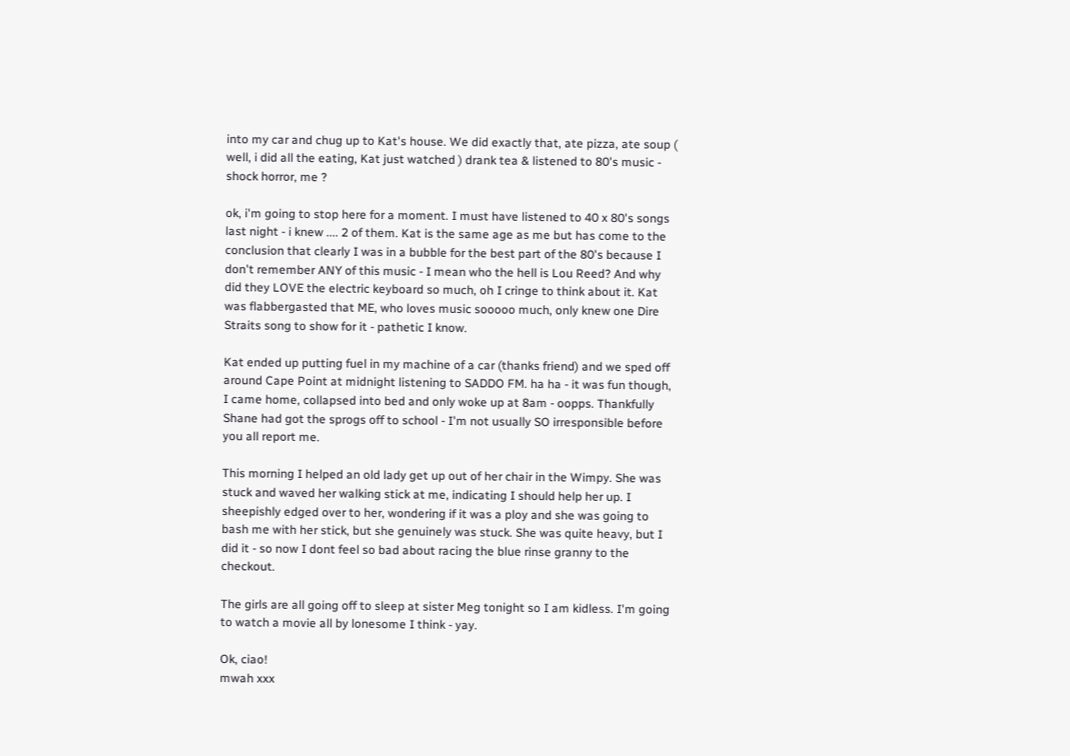into my car and chug up to Kat's house. We did exactly that, ate pizza, ate soup ( well, i did all the eating, Kat just watched ) drank tea & listened to 80's music - shock horror, me ?

ok, i'm going to stop here for a moment. I must have listened to 40 x 80's songs last night - i knew .... 2 of them. Kat is the same age as me but has come to the conclusion that clearly I was in a bubble for the best part of the 80's because I don't remember ANY of this music - I mean who the hell is Lou Reed? And why did they LOVE the electric keyboard so much, oh I cringe to think about it. Kat was flabbergasted that ME, who loves music sooooo much, only knew one Dire Straits song to show for it - pathetic I know.

Kat ended up putting fuel in my machine of a car (thanks friend) and we sped off around Cape Point at midnight listening to SADDO FM. ha ha - it was fun though, I came home, collapsed into bed and only woke up at 8am - oopps. Thankfully Shane had got the sprogs off to school - I'm not usually SO irresponsible before you all report me.

This morning I helped an old lady get up out of her chair in the Wimpy. She was stuck and waved her walking stick at me, indicating I should help her up. I sheepishly edged over to her, wondering if it was a ploy and she was going to bash me with her stick, but she genuinely was stuck. She was quite heavy, but I did it - so now I dont feel so bad about racing the blue rinse granny to the checkout.

The girls are all going off to sleep at sister Meg tonight so I am kidless. I'm going to watch a movie all by lonesome I think - yay.

Ok, ciao!
mwah xxx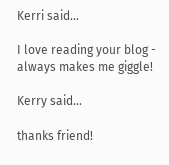Kerri said...

I love reading your blog - always makes me giggle!

Kerry said...

thanks friend!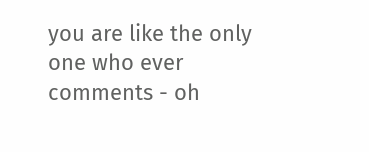you are like the only one who ever comments - oh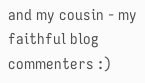and my cousin - my faithful blog commenters :)